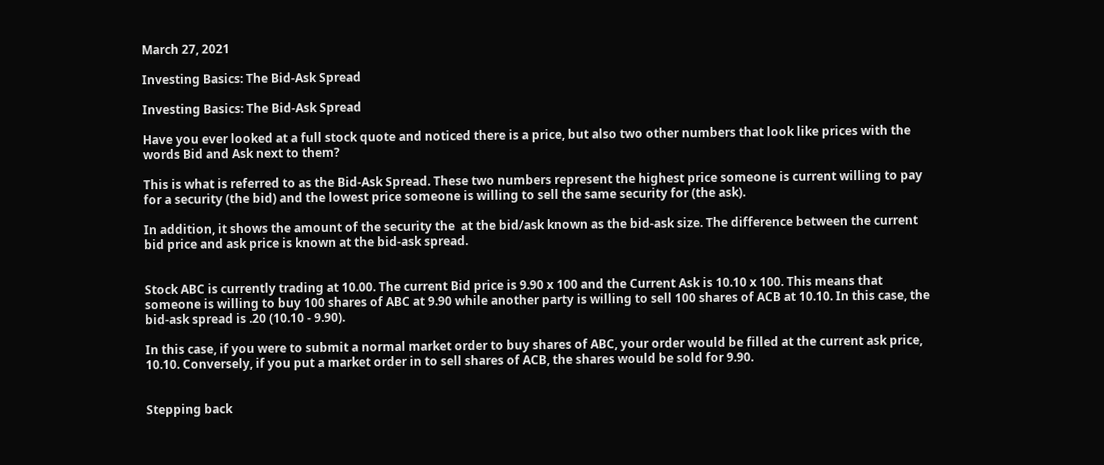March 27, 2021

Investing Basics: The Bid-Ask Spread

Investing Basics: The Bid-Ask Spread

Have you ever looked at a full stock quote and noticed there is a price, but also two other numbers that look like prices with the words Bid and Ask next to them?

This is what is referred to as the Bid-Ask Spread. These two numbers represent the highest price someone is current willing to pay for a security (the bid) and the lowest price someone is willing to sell the same security for (the ask).

In addition, it shows the amount of the security the  at the bid/ask known as the bid-ask size. The difference between the current bid price and ask price is known at the bid-ask spread.


Stock ABC is currently trading at 10.00. The current Bid price is 9.90 x 100 and the Current Ask is 10.10 x 100. This means that someone is willing to buy 100 shares of ABC at 9.90 while another party is willing to sell 100 shares of ACB at 10.10. In this case, the bid-ask spread is .20 (10.10 - 9.90).

In this case, if you were to submit a normal market order to buy shares of ABC, your order would be filled at the current ask price, 10.10. Conversely, if you put a market order in to sell shares of ACB, the shares would be sold for 9.90.


Stepping back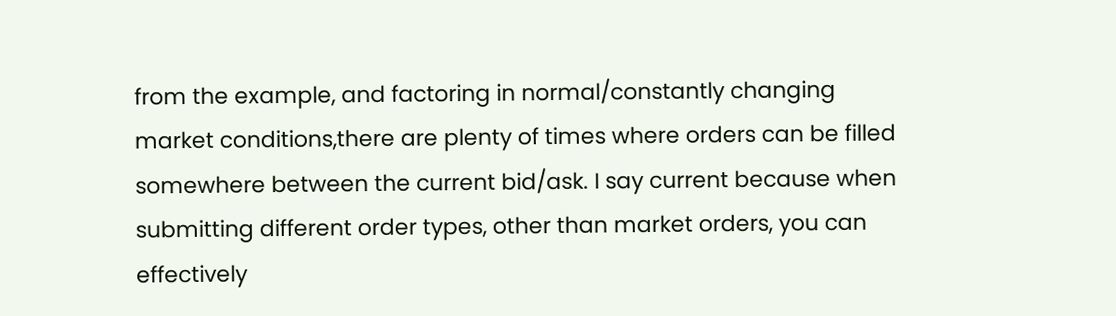from the example, and factoring in normal/constantly changing market conditions,there are plenty of times where orders can be filled somewhere between the current bid/ask. I say current because when submitting different order types, other than market orders, you can effectively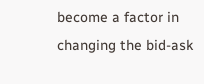become a factor in changing the bid-ask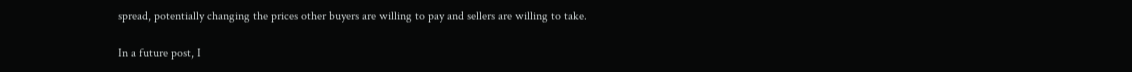spread, potentially changing the prices other buyers are willing to pay and sellers are willing to take.

In a future post, I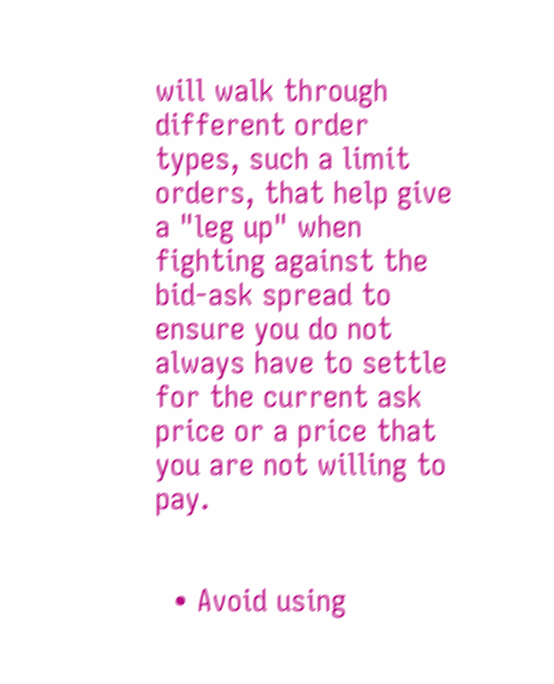will walk through different order types, such a limit orders, that help give a "leg up" when fighting against the bid-ask spread to ensure you do not always have to settle for the current ask price or a price that you are not willing to pay.


  • Avoid using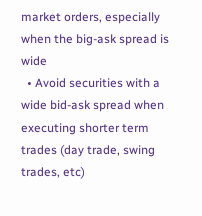market orders, especially when the big-ask spread is wide
  • Avoid securities with a wide bid-ask spread when executing shorter term trades (day trade, swing trades, etc)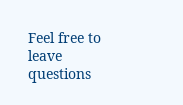Feel free to leave questions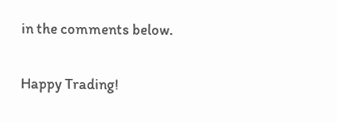in the comments below.

Happy Trading!